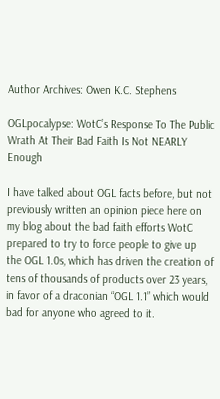Author Archives: Owen K.C. Stephens

OGLpocalypse: WotC’s Response To The Public Wrath At Their Bad Faith Is Not NEARLY Enough

I have talked about OGL facts before, but not previously written an opinion piece here on my blog about the bad faith efforts WotC prepared to try to force people to give up the OGL 1.0s, which has driven the creation of tens of thousands of products over 23 years, in favor of a draconian “OGL 1.1” which would bad for anyone who agreed to it.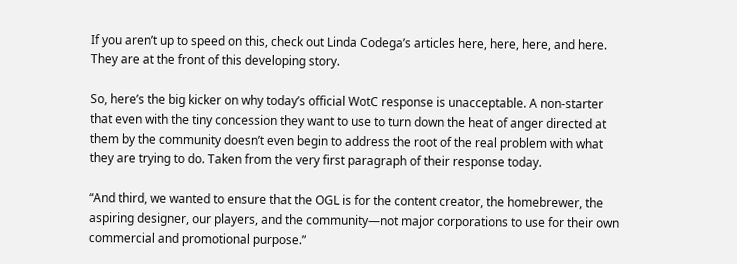If you aren’t up to speed on this, check out Linda Codega’s articles here, here, here, and here. They are at the front of this developing story.

So, here’s the big kicker on why today’s official WotC response is unacceptable. A non-starter that even with the tiny concession they want to use to turn down the heat of anger directed at them by the community doesn’t even begin to address the root of the real problem with what they are trying to do. Taken from the very first paragraph of their response today.

“And third, we wanted to ensure that the OGL is for the content creator, the homebrewer, the aspiring designer, our players, and the community—not major corporations to use for their own commercial and promotional purpose.”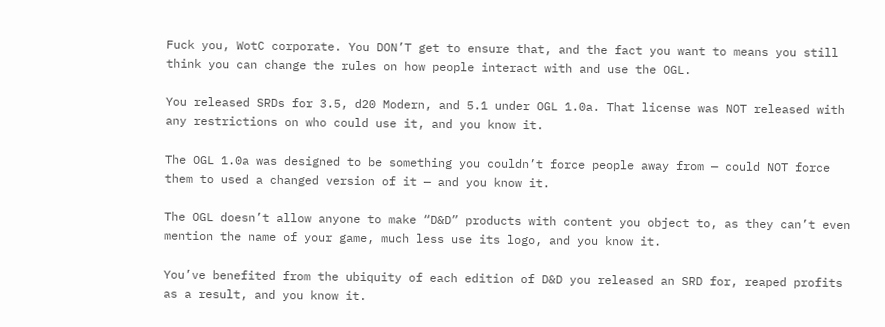Fuck you, WotC corporate. You DON’T get to ensure that, and the fact you want to means you still think you can change the rules on how people interact with and use the OGL.

You released SRDs for 3.5, d20 Modern, and 5.1 under OGL 1.0a. That license was NOT released with any restrictions on who could use it, and you know it.

The OGL 1.0a was designed to be something you couldn’t force people away from — could NOT force them to used a changed version of it — and you know it.

The OGL doesn’t allow anyone to make “D&D” products with content you object to, as they can’t even mention the name of your game, much less use its logo, and you know it.

You’ve benefited from the ubiquity of each edition of D&D you released an SRD for, reaped profits as a result, and you know it.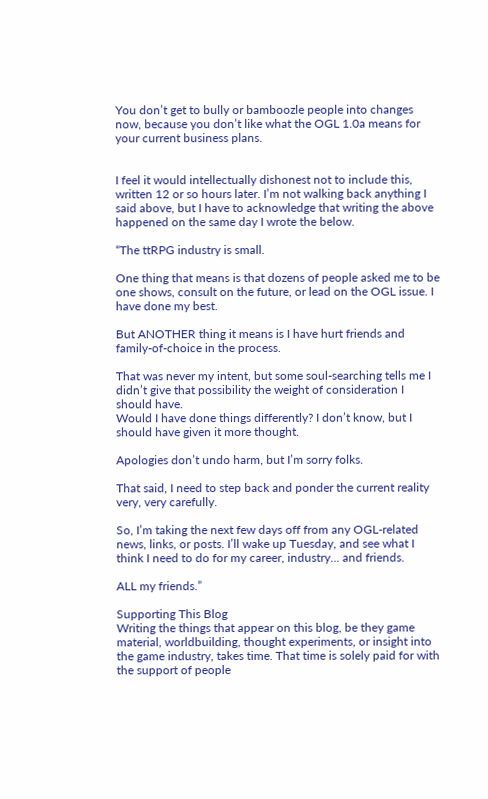You don’t get to bully or bamboozle people into changes now, because you don’t like what the OGL 1.0a means for your current business plans.


I feel it would intellectually dishonest not to include this, written 12 or so hours later. I’m not walking back anything I said above, but I have to acknowledge that writing the above happened on the same day I wrote the below.

“The ttRPG industry is small.

One thing that means is that dozens of people asked me to be one shows, consult on the future, or lead on the OGL issue. I have done my best.

But ANOTHER thing it means is I have hurt friends and family-of-choice in the process.

That was never my intent, but some soul-searching tells me I didn’t give that possibility the weight of consideration I should have.
Would I have done things differently? I don’t know, but I should have given it more thought.

Apologies don’t undo harm, but I’m sorry folks.

That said, I need to step back and ponder the current reality very, very carefully.

So, I’m taking the next few days off from any OGL-related news, links, or posts. I’ll wake up Tuesday, and see what I think I need to do for my career, industry… and friends.

ALL my friends.”

Supporting This Blog
Writing the things that appear on this blog, be they game material, worldbuilding, thought experiments, or insight into the game industry, takes time. That time is solely paid for with the support of people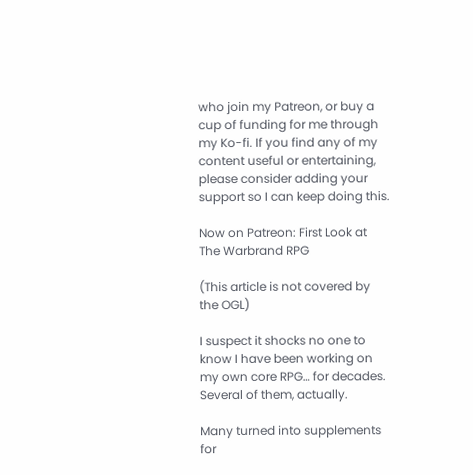who join my Patreon, or buy a cup of funding for me through my Ko-fi. If you find any of my content useful or entertaining, please consider adding your support so I can keep doing this.

Now on Patreon: First Look at The Warbrand RPG

(This article is not covered by the OGL)

I suspect it shocks no one to know I have been working on my own core RPG… for decades. Several of them, actually.

Many turned into supplements for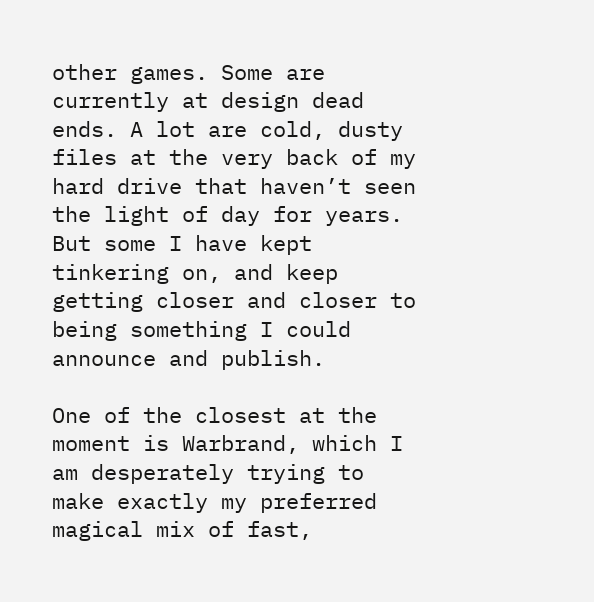other games. Some are currently at design dead ends. A lot are cold, dusty files at the very back of my hard drive that haven’t seen the light of day for years. But some I have kept tinkering on, and keep getting closer and closer to being something I could announce and publish.

One of the closest at the moment is Warbrand, which I am desperately trying to make exactly my preferred magical mix of fast,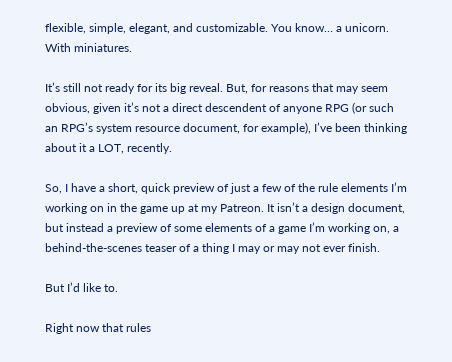flexible, simple, elegant, and customizable. You know… a unicorn. With miniatures.

It’s still not ready for its big reveal. But, for reasons that may seem obvious, given it’s not a direct descendent of anyone RPG (or such an RPG’s system resource document, for example), I’ve been thinking about it a LOT, recently.

So, I have a short, quick preview of just a few of the rule elements I’m working on in the game up at my Patreon. It isn’t a design document, but instead a preview of some elements of a game I’m working on, a behind-the-scenes teaser of a thing I may or may not ever finish.

But I’d like to.

Right now that rules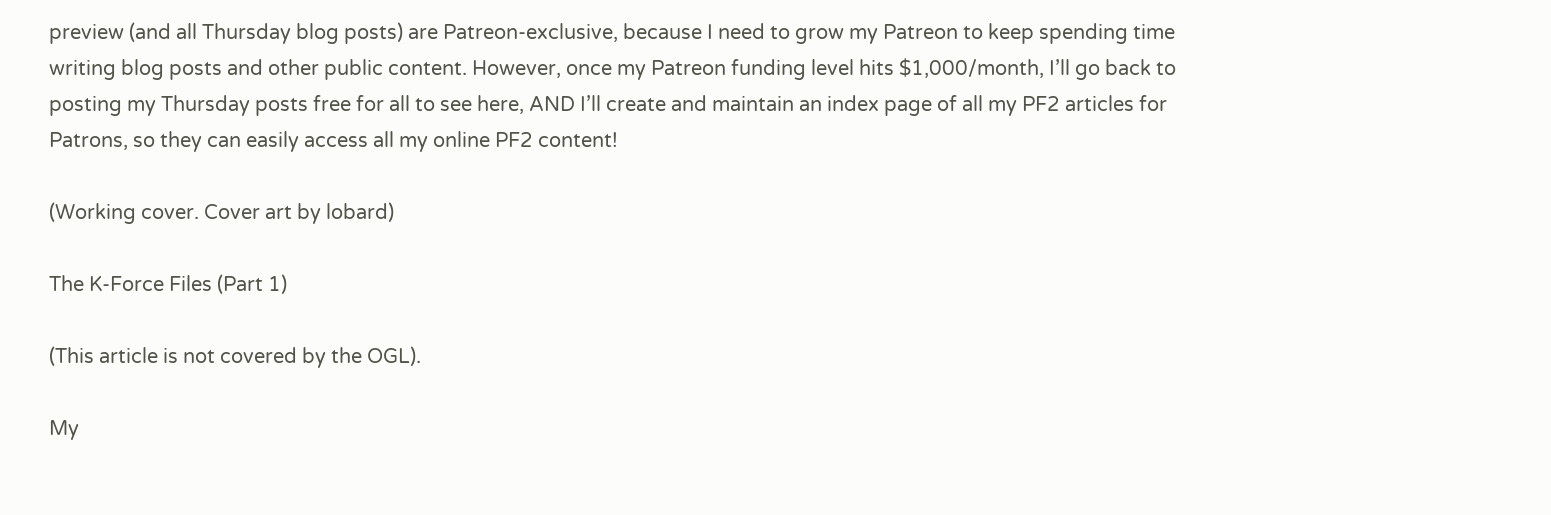preview (and all Thursday blog posts) are Patreon-exclusive, because I need to grow my Patreon to keep spending time writing blog posts and other public content. However, once my Patreon funding level hits $1,000/month, I’ll go back to posting my Thursday posts free for all to see here, AND I’ll create and maintain an index page of all my PF2 articles for Patrons, so they can easily access all my online PF2 content!

(Working cover. Cover art by lobard)

The K-Force Files (Part 1)

(This article is not covered by the OGL).

My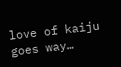love of kaiju goes way…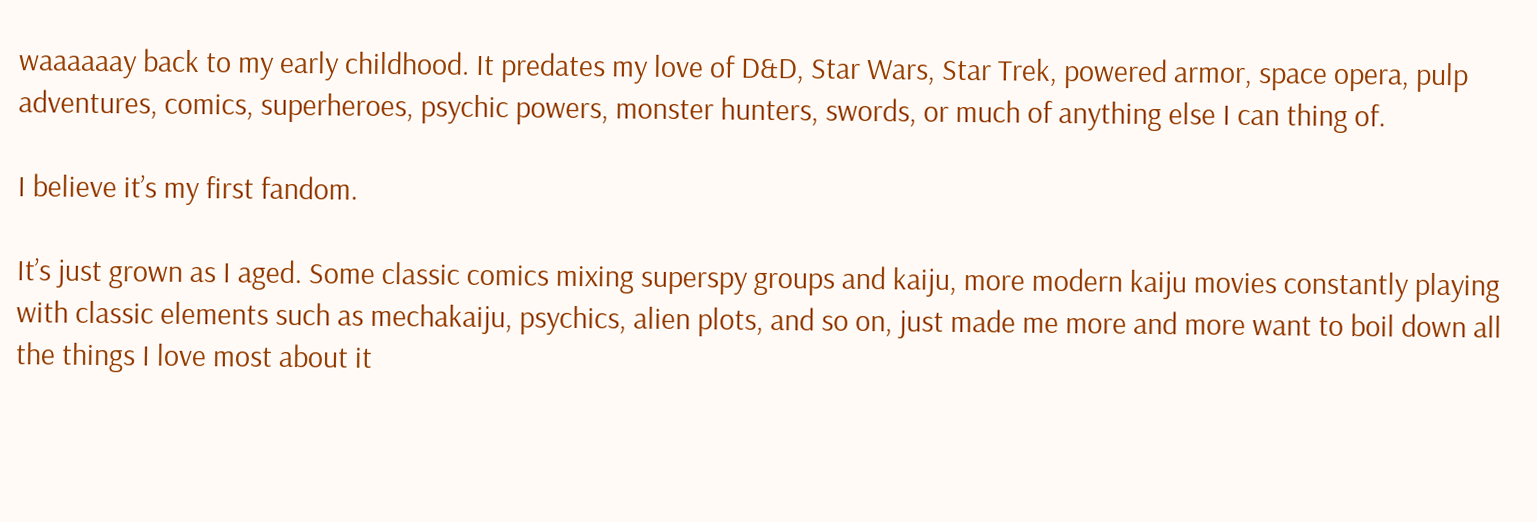waaaaaay back to my early childhood. It predates my love of D&D, Star Wars, Star Trek, powered armor, space opera, pulp adventures, comics, superheroes, psychic powers, monster hunters, swords, or much of anything else I can thing of.

I believe it’s my first fandom.

It’s just grown as I aged. Some classic comics mixing superspy groups and kaiju, more modern kaiju movies constantly playing with classic elements such as mechakaiju, psychics, alien plots, and so on, just made me more and more want to boil down all the things I love most about it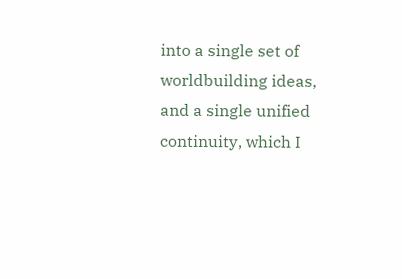into a single set of worldbuilding ideas, and a single unified continuity, which I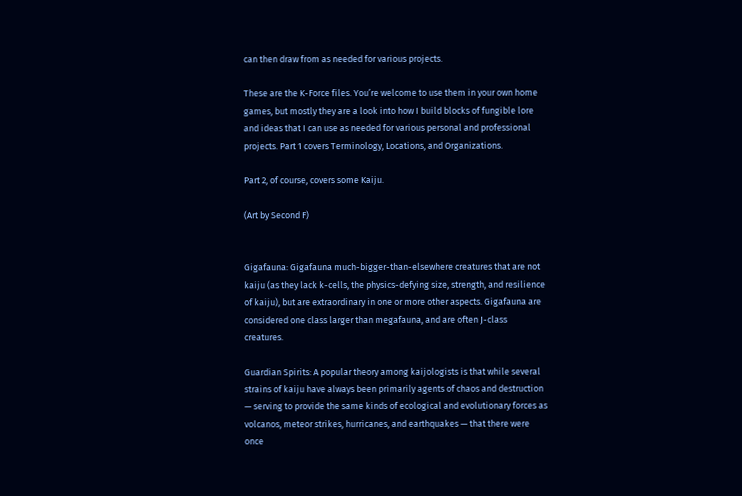can then draw from as needed for various projects.

These are the K-Force files. You’re welcome to use them in your own home games, but mostly they are a look into how I build blocks of fungible lore and ideas that I can use as needed for various personal and professional projects. Part 1 covers Terminology, Locations, and Organizations.

Part 2, of course, covers some Kaiju.

(Art by Second F)


Gigafauna: Gigafauna much-bigger-than-elsewhere creatures that are not kaiju (as they lack k-cells, the physics-defying size, strength, and resilience of kaiju), but are extraordinary in one or more other aspects. Gigafauna are considered one class larger than megafauna, and are often J-class creatures.

Guardian Spirits: A popular theory among kaijologists is that while several strains of kaiju have always been primarily agents of chaos and destruction — serving to provide the same kinds of ecological and evolutionary forces as volcanos, meteor strikes, hurricanes, and earthquakes — that there were once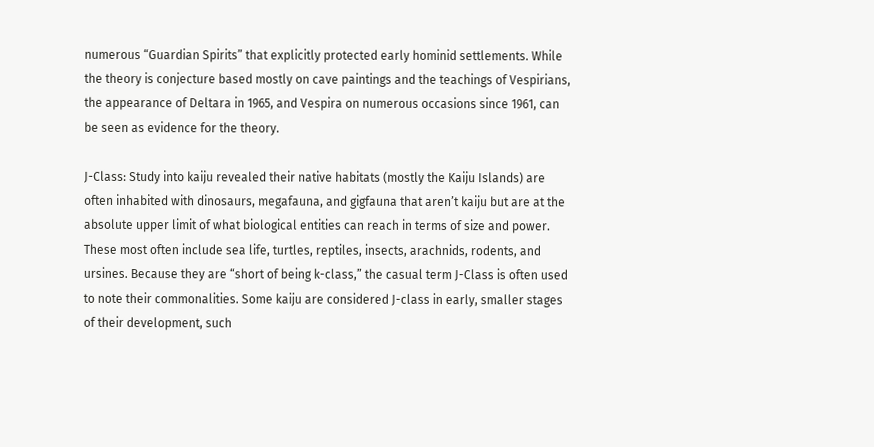numerous “Guardian Spirits” that explicitly protected early hominid settlements. While the theory is conjecture based mostly on cave paintings and the teachings of Vespirians, the appearance of Deltara in 1965, and Vespira on numerous occasions since 1961, can be seen as evidence for the theory.

J-Class: Study into kaiju revealed their native habitats (mostly the Kaiju Islands) are often inhabited with dinosaurs, megafauna, and gigfauna that aren’t kaiju but are at the absolute upper limit of what biological entities can reach in terms of size and power. These most often include sea life, turtles, reptiles, insects, arachnids, rodents, and ursines. Because they are “short of being k-class,” the casual term J-Class is often used to note their commonalities. Some kaiju are considered J-class in early, smaller stages of their development, such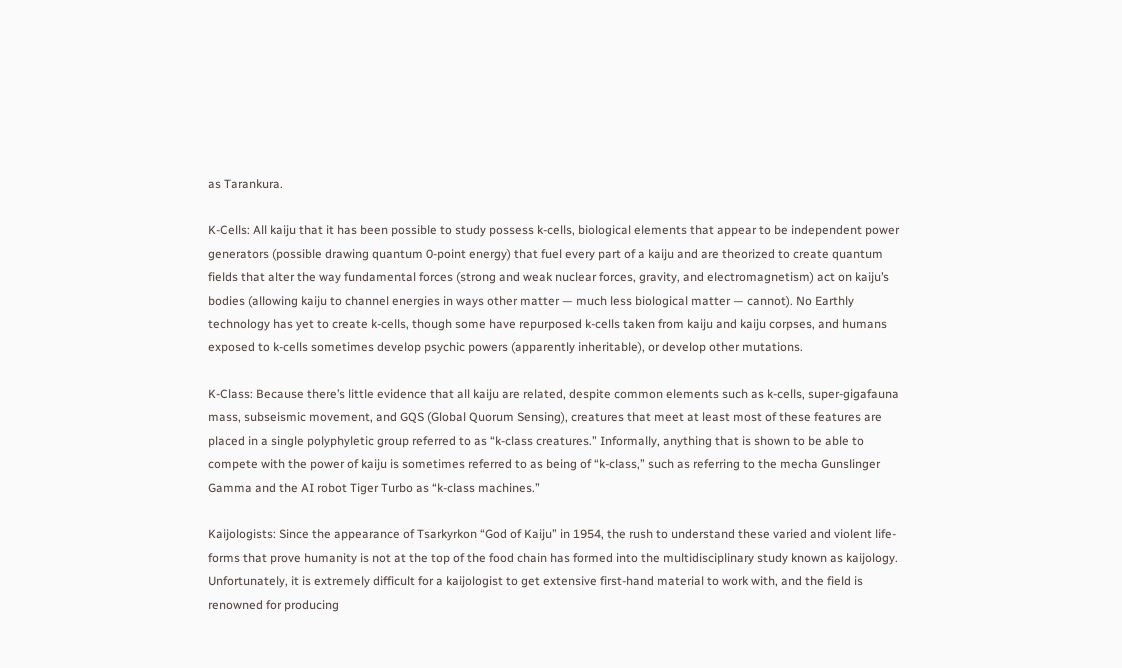as Tarankura.

K-Cells: All kaiju that it has been possible to study possess k-cells, biological elements that appear to be independent power generators (possible drawing quantum 0-point energy) that fuel every part of a kaiju and are theorized to create quantum fields that alter the way fundamental forces (strong and weak nuclear forces, gravity, and electromagnetism) act on kaiju’s bodies (allowing kaiju to channel energies in ways other matter — much less biological matter — cannot). No Earthly technology has yet to create k-cells, though some have repurposed k-cells taken from kaiju and kaiju corpses, and humans exposed to k-cells sometimes develop psychic powers (apparently inheritable), or develop other mutations.

K-Class: Because there’s little evidence that all kaiju are related, despite common elements such as k-cells, super-gigafauna mass, subseismic movement, and GQS (Global Quorum Sensing), creatures that meet at least most of these features are placed in a single polyphyletic group referred to as “k-class creatures.” Informally, anything that is shown to be able to compete with the power of kaiju is sometimes referred to as being of “k-class,” such as referring to the mecha Gunslinger Gamma and the AI robot Tiger Turbo as “k-class machines.”

Kaijologists: Since the appearance of Tsarkyrkon “God of Kaiju” in 1954, the rush to understand these varied and violent life-forms that prove humanity is not at the top of the food chain has formed into the multidisciplinary study known as kaijology. Unfortunately, it is extremely difficult for a kaijologist to get extensive first-hand material to work with, and the field is renowned for producing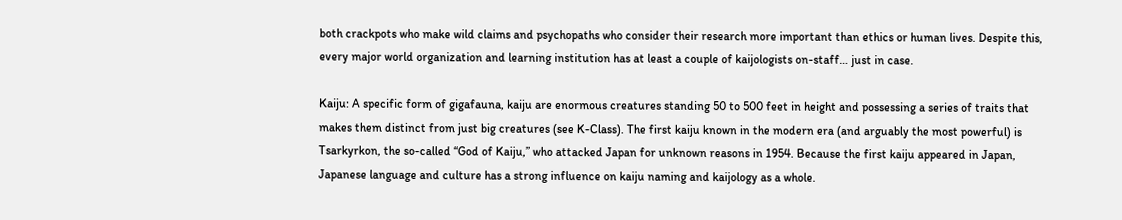both crackpots who make wild claims and psychopaths who consider their research more important than ethics or human lives. Despite this, every major world organization and learning institution has at least a couple of kaijologists on-staff… just in case.

Kaiju: A specific form of gigafauna, kaiju are enormous creatures standing 50 to 500 feet in height and possessing a series of traits that makes them distinct from just big creatures (see K-Class). The first kaiju known in the modern era (and arguably the most powerful) is Tsarkyrkon, the so-called “God of Kaiju,” who attacked Japan for unknown reasons in 1954. Because the first kaiju appeared in Japan, Japanese language and culture has a strong influence on kaiju naming and kaijology as a whole.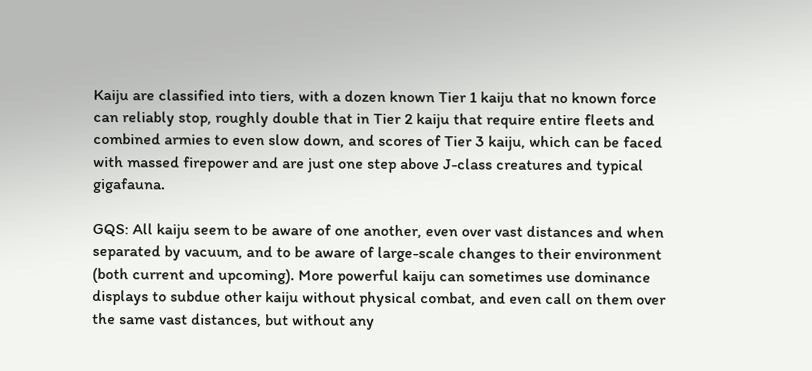Kaiju are classified into tiers, with a dozen known Tier 1 kaiju that no known force can reliably stop, roughly double that in Tier 2 kaiju that require entire fleets and combined armies to even slow down, and scores of Tier 3 kaiju, which can be faced with massed firepower and are just one step above J-class creatures and typical gigafauna.

GQS: All kaiju seem to be aware of one another, even over vast distances and when separated by vacuum, and to be aware of large-scale changes to their environment (both current and upcoming). More powerful kaiju can sometimes use dominance displays to subdue other kaiju without physical combat, and even call on them over the same vast distances, but without any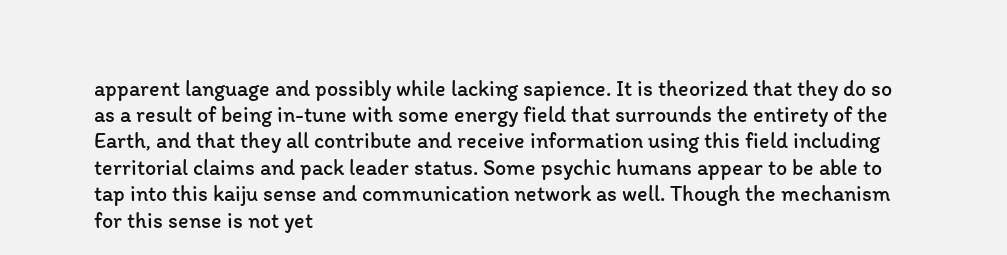apparent language and possibly while lacking sapience. It is theorized that they do so as a result of being in-tune with some energy field that surrounds the entirety of the Earth, and that they all contribute and receive information using this field including territorial claims and pack leader status. Some psychic humans appear to be able to tap into this kaiju sense and communication network as well. Though the mechanism for this sense is not yet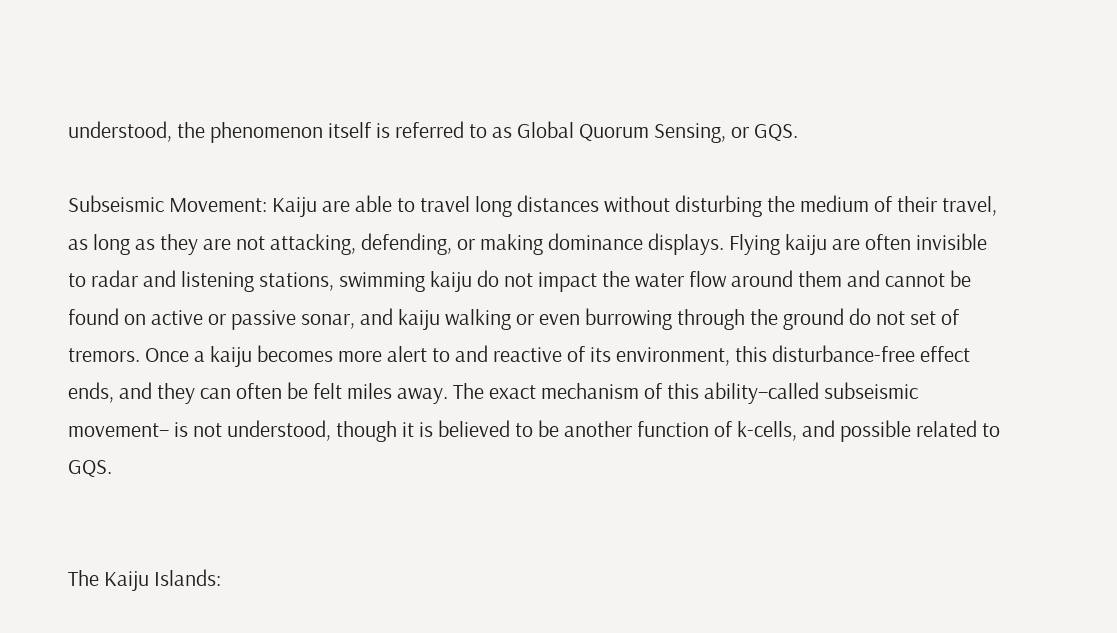understood, the phenomenon itself is referred to as Global Quorum Sensing, or GQS.

Subseismic Movement: Kaiju are able to travel long distances without disturbing the medium of their travel, as long as they are not attacking, defending, or making dominance displays. Flying kaiju are often invisible to radar and listening stations, swimming kaiju do not impact the water flow around them and cannot be found on active or passive sonar, and kaiju walking or even burrowing through the ground do not set of tremors. Once a kaiju becomes more alert to and reactive of its environment, this disturbance-free effect ends, and they can often be felt miles away. The exact mechanism of this ability–called subseismic movement– is not understood, though it is believed to be another function of k-cells, and possible related to GQS.


The Kaiju Islands: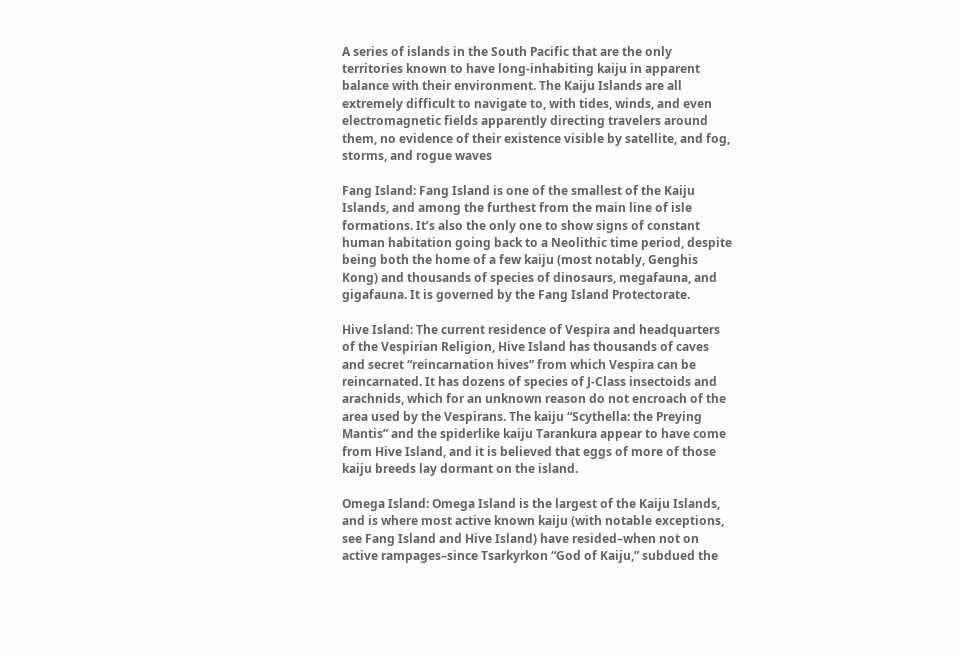A series of islands in the South Pacific that are the only territories known to have long-inhabiting kaiju in apparent balance with their environment. The Kaiju Islands are all extremely difficult to navigate to, with tides, winds, and even electromagnetic fields apparently directing travelers around them, no evidence of their existence visible by satellite, and fog, storms, and rogue waves

Fang Island: Fang Island is one of the smallest of the Kaiju Islands, and among the furthest from the main line of isle formations. It’s also the only one to show signs of constant human habitation going back to a Neolithic time period, despite being both the home of a few kaiju (most notably, Genghis Kong) and thousands of species of dinosaurs, megafauna, and gigafauna. It is governed by the Fang Island Protectorate.

Hive Island: The current residence of Vespira and headquarters of the Vespirian Religion, Hive Island has thousands of caves and secret “reincarnation hives” from which Vespira can be reincarnated. It has dozens of species of J-Class insectoids and arachnids, which for an unknown reason do not encroach of the area used by the Vespirans. The kaiju “Scythella: the Preying Mantis” and the spiderlike kaiju Tarankura appear to have come from Hive Island, and it is believed that eggs of more of those kaiju breeds lay dormant on the island.

Omega Island: Omega Island is the largest of the Kaiju Islands, and is where most active known kaiju (with notable exceptions, see Fang Island and Hive Island) have resided–when not on active rampages–since Tsarkyrkon “God of Kaiju,” subdued the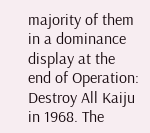majority of them in a dominance display at the end of Operation: Destroy All Kaiju in 1968. The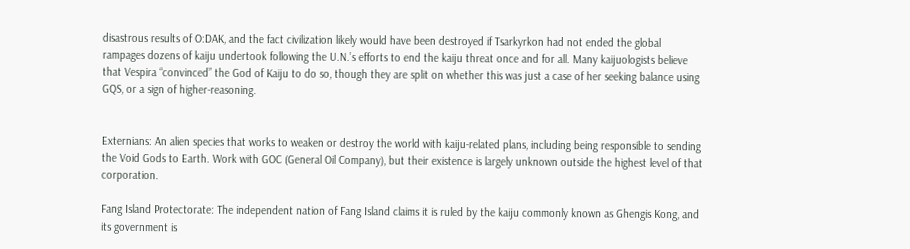disastrous results of O:DAK, and the fact civilization likely would have been destroyed if Tsarkyrkon had not ended the global rampages dozens of kaiju undertook following the U.N.’s efforts to end the kaiju threat once and for all. Many kaijuologists believe that Vespira “convinced” the God of Kaiju to do so, though they are split on whether this was just a case of her seeking balance using GQS, or a sign of higher-reasoning.


Externians: An alien species that works to weaken or destroy the world with kaiju-related plans, including being responsible to sending the Void Gods to Earth. Work with GOC (General Oil Company), but their existence is largely unknown outside the highest level of that corporation.

Fang Island Protectorate: The independent nation of Fang Island claims it is ruled by the kaiju commonly known as Ghengis Kong, and its government is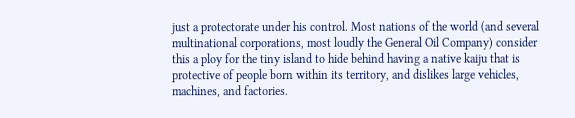just a protectorate under his control. Most nations of the world (and several multinational corporations, most loudly the General Oil Company) consider this a ploy for the tiny island to hide behind having a native kaiju that is protective of people born within its territory, and dislikes large vehicles, machines, and factories.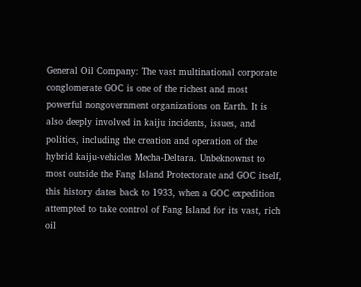General Oil Company: The vast multinational corporate conglomerate GOC is one of the richest and most powerful nongovernment organizations on Earth. It is also deeply involved in kaiju incidents, issues, and politics, including the creation and operation of the hybrid kaiju-vehicles Mecha-Deltara. Unbeknownst to most outside the Fang Island Protectorate and GOC itself, this history dates back to 1933, when a GOC expedition attempted to take control of Fang Island for its vast, rich oil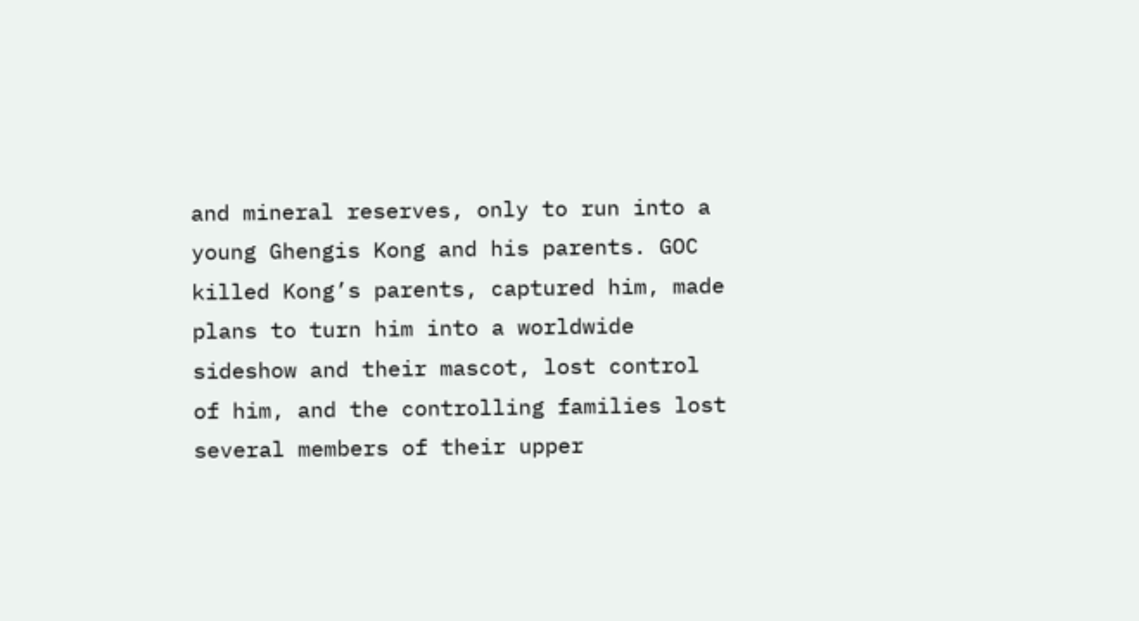and mineral reserves, only to run into a young Ghengis Kong and his parents. GOC killed Kong’s parents, captured him, made plans to turn him into a worldwide sideshow and their mascot, lost control of him, and the controlling families lost several members of their upper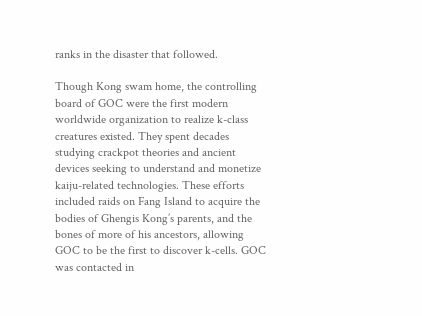ranks in the disaster that followed.

Though Kong swam home, the controlling board of GOC were the first modern worldwide organization to realize k-class creatures existed. They spent decades studying crackpot theories and ancient devices seeking to understand and monetize kaiju-related technologies. These efforts included raids on Fang Island to acquire the bodies of Ghengis Kong’s parents, and the bones of more of his ancestors, allowing GOC to be the first to discover k-cells. GOC was contacted in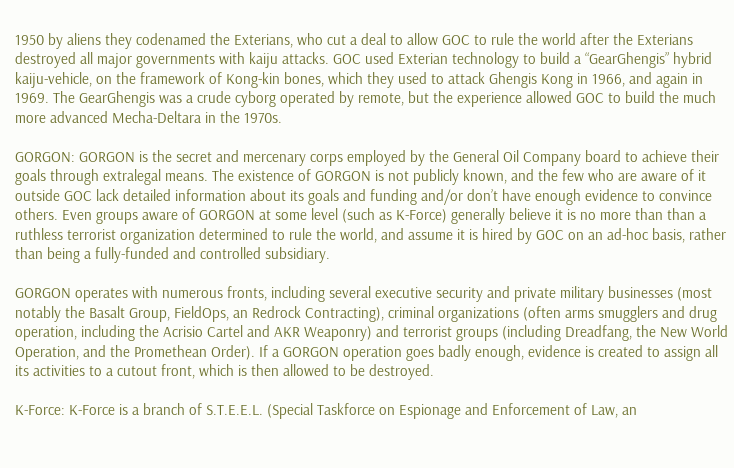1950 by aliens they codenamed the Exterians, who cut a deal to allow GOC to rule the world after the Exterians destroyed all major governments with kaiju attacks. GOC used Exterian technology to build a “GearGhengis” hybrid kaiju-vehicle, on the framework of Kong-kin bones, which they used to attack Ghengis Kong in 1966, and again in 1969. The GearGhengis was a crude cyborg operated by remote, but the experience allowed GOC to build the much more advanced Mecha-Deltara in the 1970s.

GORGON: GORGON is the secret and mercenary corps employed by the General Oil Company board to achieve their goals through extralegal means. The existence of GORGON is not publicly known, and the few who are aware of it outside GOC lack detailed information about its goals and funding and/or don’t have enough evidence to convince others. Even groups aware of GORGON at some level (such as K-Force) generally believe it is no more than than a ruthless terrorist organization determined to rule the world, and assume it is hired by GOC on an ad-hoc basis, rather than being a fully-funded and controlled subsidiary.

GORGON operates with numerous fronts, including several executive security and private military businesses (most notably the Basalt Group, FieldOps, an Redrock Contracting), criminal organizations (often arms smugglers and drug operation, including the Acrisio Cartel and AKR Weaponry) and terrorist groups (including Dreadfang, the New World Operation, and the Promethean Order). If a GORGON operation goes badly enough, evidence is created to assign all its activities to a cutout front, which is then allowed to be destroyed.

K-Force: K-Force is a branch of S.T.E.E.L. (Special Taskforce on Espionage and Enforcement of Law, an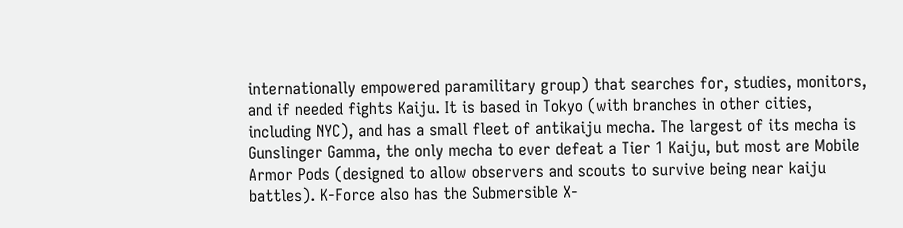internationally empowered paramilitary group) that searches for, studies, monitors, and if needed fights Kaiju. It is based in Tokyo (with branches in other cities, including NYC), and has a small fleet of antikaiju mecha. The largest of its mecha is Gunslinger Gamma, the only mecha to ever defeat a Tier 1 Kaiju, but most are Mobile Armor Pods (designed to allow observers and scouts to survive being near kaiju battles). K-Force also has the Submersible X-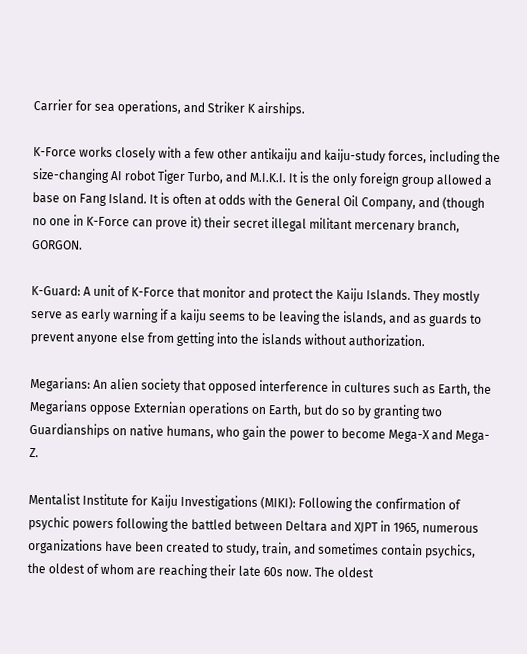Carrier for sea operations, and Striker K airships.

K-Force works closely with a few other antikaiju and kaiju-study forces, including the size-changing AI robot Tiger Turbo, and M.I.K.I. It is the only foreign group allowed a base on Fang Island. It is often at odds with the General Oil Company, and (though no one in K-Force can prove it) their secret illegal militant mercenary branch, GORGON.

K-Guard: A unit of K-Force that monitor and protect the Kaiju Islands. They mostly serve as early warning if a kaiju seems to be leaving the islands, and as guards to prevent anyone else from getting into the islands without authorization.

Megarians: An alien society that opposed interference in cultures such as Earth, the Megarians oppose Externian operations on Earth, but do so by granting two Guardianships on native humans, who gain the power to become Mega-X and Mega-Z.

Mentalist Institute for Kaiju Investigations (MIKI): Following the confirmation of psychic powers following the battled between Deltara and XJPT in 1965, numerous organizations have been created to study, train, and sometimes contain psychics, the oldest of whom are reaching their late 60s now. The oldest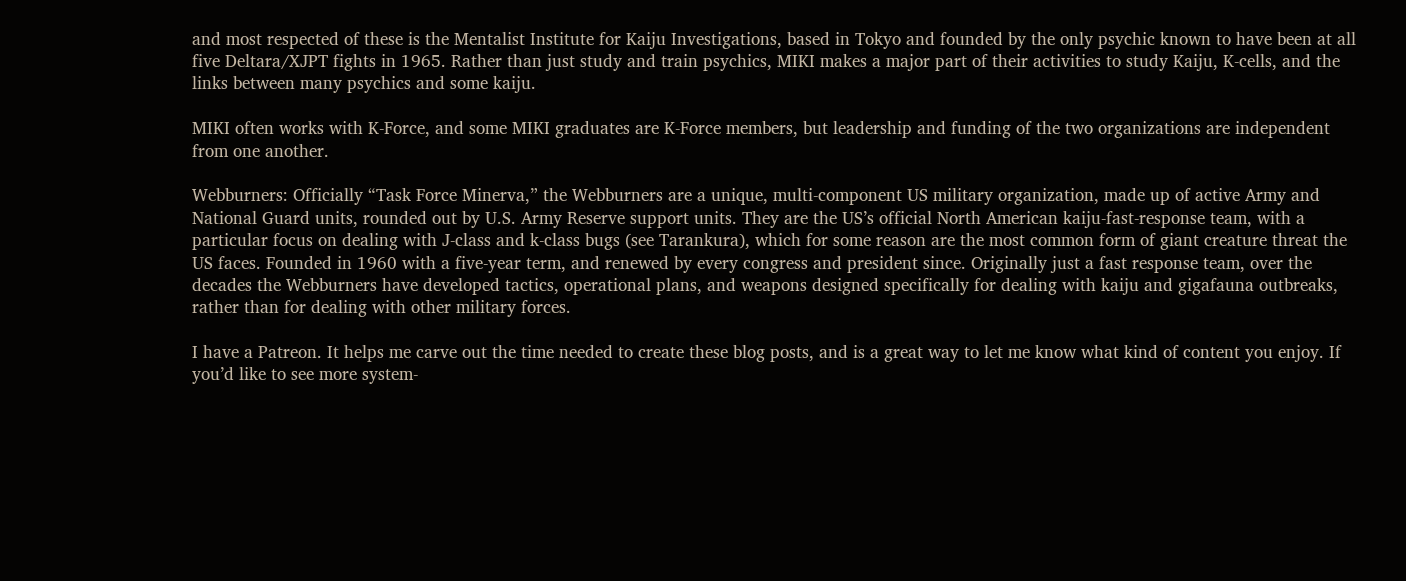and most respected of these is the Mentalist Institute for Kaiju Investigations, based in Tokyo and founded by the only psychic known to have been at all five Deltara/XJPT fights in 1965. Rather than just study and train psychics, MIKI makes a major part of their activities to study Kaiju, K-cells, and the links between many psychics and some kaiju.

MIKI often works with K-Force, and some MIKI graduates are K-Force members, but leadership and funding of the two organizations are independent from one another.

Webburners: Officially “Task Force Minerva,” the Webburners are a unique, multi-component US military organization, made up of active Army and National Guard units, rounded out by U.S. Army Reserve support units. They are the US’s official North American kaiju-fast-response team, with a particular focus on dealing with J-class and k-class bugs (see Tarankura), which for some reason are the most common form of giant creature threat the US faces. Founded in 1960 with a five-year term, and renewed by every congress and president since. Originally just a fast response team, over the decades the Webburners have developed tactics, operational plans, and weapons designed specifically for dealing with kaiju and gigafauna outbreaks, rather than for dealing with other military forces.

I have a Patreon. It helps me carve out the time needed to create these blog posts, and is a great way to let me know what kind of content you enjoy. If you’d like to see more system-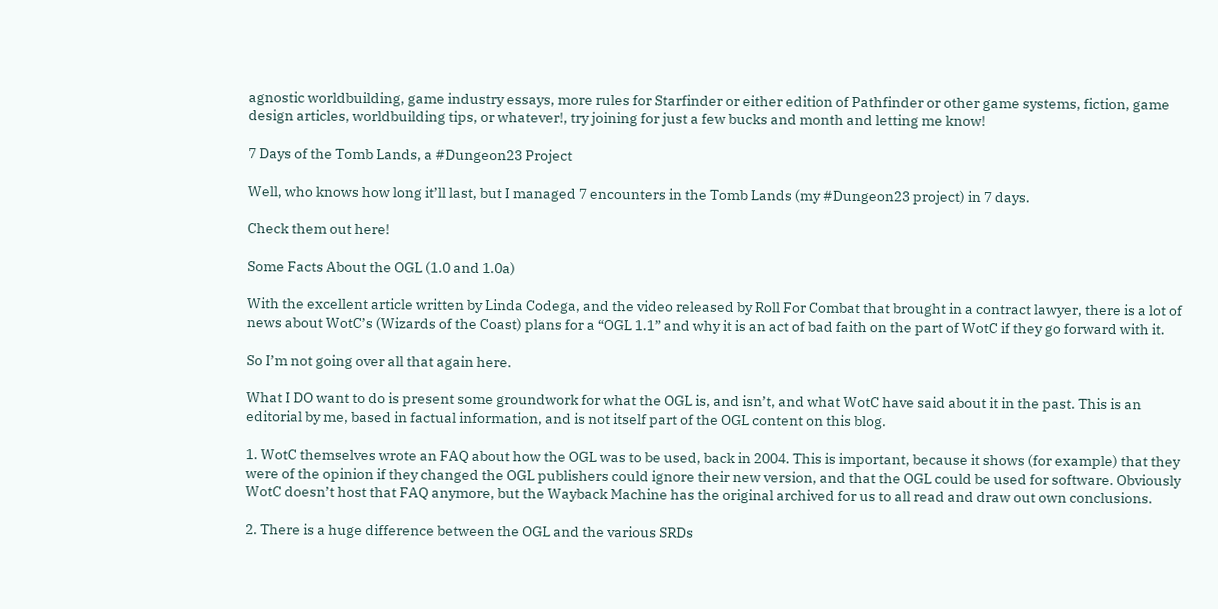agnostic worldbuilding, game industry essays, more rules for Starfinder or either edition of Pathfinder or other game systems, fiction, game design articles, worldbuilding tips, or whatever!, try joining for just a few bucks and month and letting me know!

7 Days of the Tomb Lands, a #Dungeon23 Project

Well, who knows how long it’ll last, but I managed 7 encounters in the Tomb Lands (my #Dungeon23 project) in 7 days.

Check them out here!

Some Facts About the OGL (1.0 and 1.0a)

With the excellent article written by Linda Codega, and the video released by Roll For Combat that brought in a contract lawyer, there is a lot of news about WotC’s (Wizards of the Coast) plans for a “OGL 1.1” and why it is an act of bad faith on the part of WotC if they go forward with it.

So I’m not going over all that again here.

What I DO want to do is present some groundwork for what the OGL is, and isn’t, and what WotC have said about it in the past. This is an editorial by me, based in factual information, and is not itself part of the OGL content on this blog.

1. WotC themselves wrote an FAQ about how the OGL was to be used, back in 2004. This is important, because it shows (for example) that they were of the opinion if they changed the OGL publishers could ignore their new version, and that the OGL could be used for software. Obviously WotC doesn’t host that FAQ anymore, but the Wayback Machine has the original archived for us to all read and draw out own conclusions.

2. There is a huge difference between the OGL and the various SRDs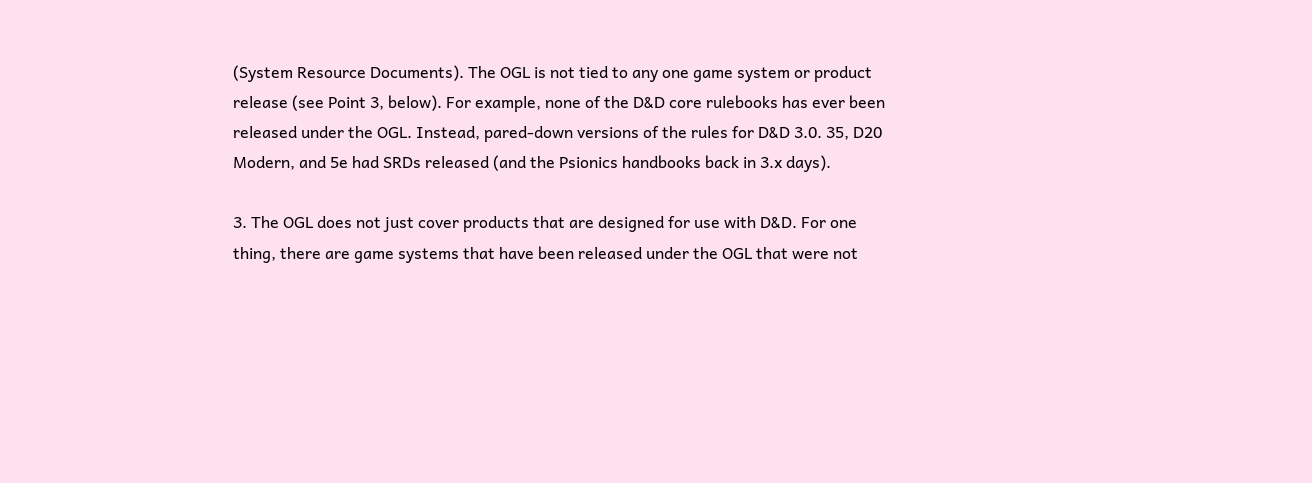(System Resource Documents). The OGL is not tied to any one game system or product release (see Point 3, below). For example, none of the D&D core rulebooks has ever been released under the OGL. Instead, pared-down versions of the rules for D&D 3.0. 35, D20 Modern, and 5e had SRDs released (and the Psionics handbooks back in 3.x days).

3. The OGL does not just cover products that are designed for use with D&D. For one thing, there are game systems that have been released under the OGL that were not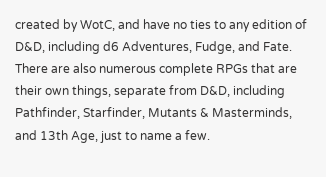created by WotC, and have no ties to any edition of D&D, including d6 Adventures, Fudge, and Fate.
There are also numerous complete RPGs that are their own things, separate from D&D, including Pathfinder, Starfinder, Mutants & Masterminds, and 13th Age, just to name a few.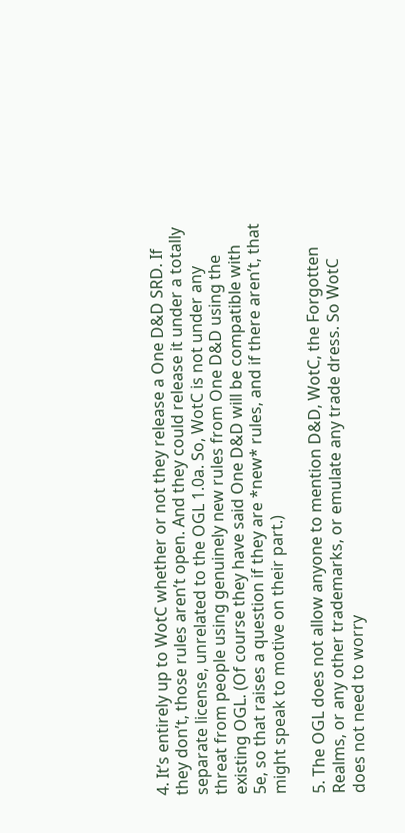4. It’s entirely up to WotC whether or not they release a One D&D SRD. If they don’t, those rules aren’t open. And they could release it under a totally separate license, unrelated to the OGL 1.0a. So, WotC is not under any threat from people using genuinely new rules from One D&D using the existing OGL. (Of course they have said One D&D will be compatible with 5e, so that raises a question if they are *new* rules, and if there aren’t, that might speak to motive on their part.)

5. The OGL does not allow anyone to mention D&D, WotC, the Forgotten Realms, or any other trademarks, or emulate any trade dress. So WotC does not need to worry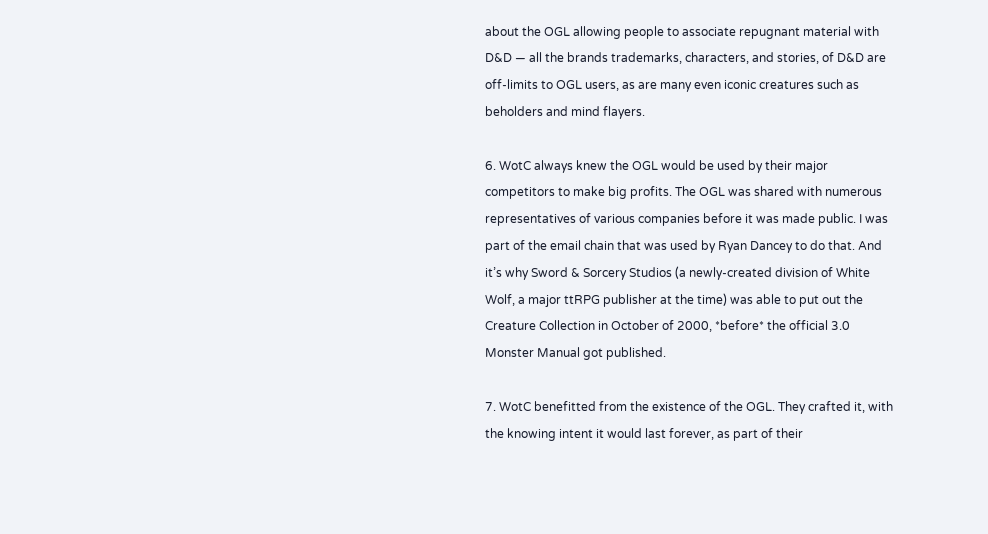about the OGL allowing people to associate repugnant material with D&D — all the brands trademarks, characters, and stories, of D&D are off-limits to OGL users, as are many even iconic creatures such as beholders and mind flayers.

6. WotC always knew the OGL would be used by their major competitors to make big profits. The OGL was shared with numerous representatives of various companies before it was made public. I was part of the email chain that was used by Ryan Dancey to do that. And it’s why Sword & Sorcery Studios (a newly-created division of White Wolf, a major ttRPG publisher at the time) was able to put out the Creature Collection in October of 2000, *before* the official 3.0 Monster Manual got published.

7. WotC benefitted from the existence of the OGL. They crafted it, with the knowing intent it would last forever, as part of their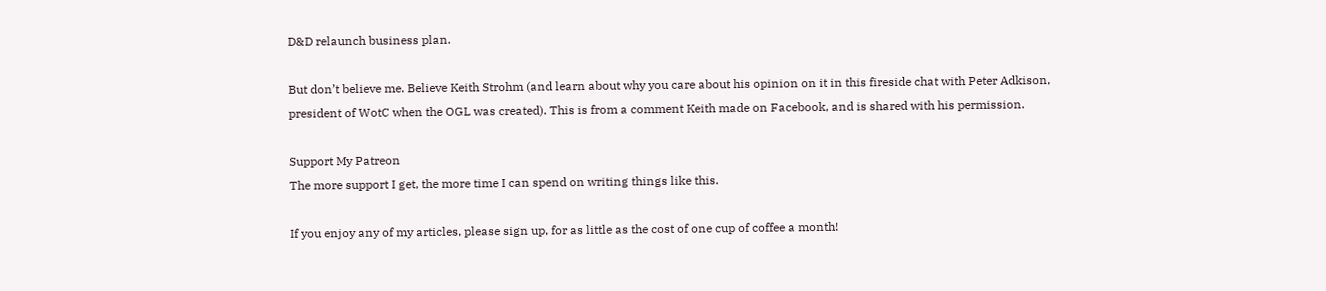D&D relaunch business plan.

But don’t believe me. Believe Keith Strohm (and learn about why you care about his opinion on it in this fireside chat with Peter Adkison, president of WotC when the OGL was created). This is from a comment Keith made on Facebook, and is shared with his permission.

Support My Patreon
The more support I get, the more time I can spend on writing things like this.

If you enjoy any of my articles, please sign up, for as little as the cost of one cup of coffee a month!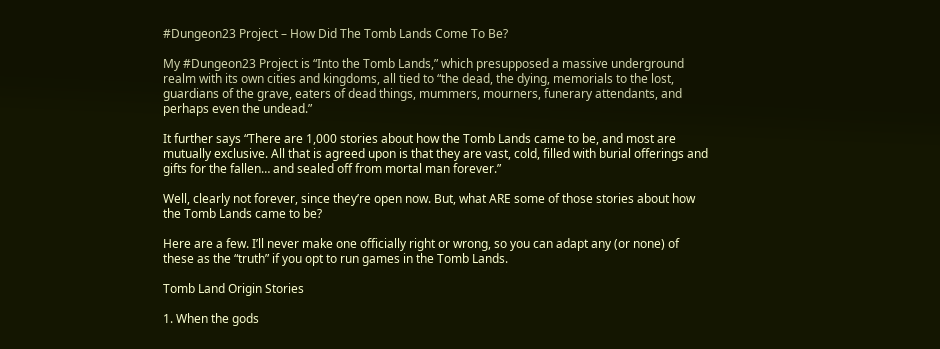#Dungeon23 Project – How Did The Tomb Lands Come To Be?

My #Dungeon23 Project is “Into the Tomb Lands,” which presupposed a massive underground realm with its own cities and kingdoms, all tied to “the dead, the dying, memorials to the lost, guardians of the grave, eaters of dead things, mummers, mourners, funerary attendants, and perhaps even the undead.”

It further says “There are 1,000 stories about how the Tomb Lands came to be, and most are mutually exclusive. All that is agreed upon is that they are vast, cold, filled with burial offerings and gifts for the fallen… and sealed off from mortal man forever.”

Well, clearly not forever, since they’re open now. But, what ARE some of those stories about how the Tomb Lands came to be?

Here are a few. I’ll never make one officially right or wrong, so you can adapt any (or none) of these as the “truth” if you opt to run games in the Tomb Lands.

Tomb Land Origin Stories

1. When the gods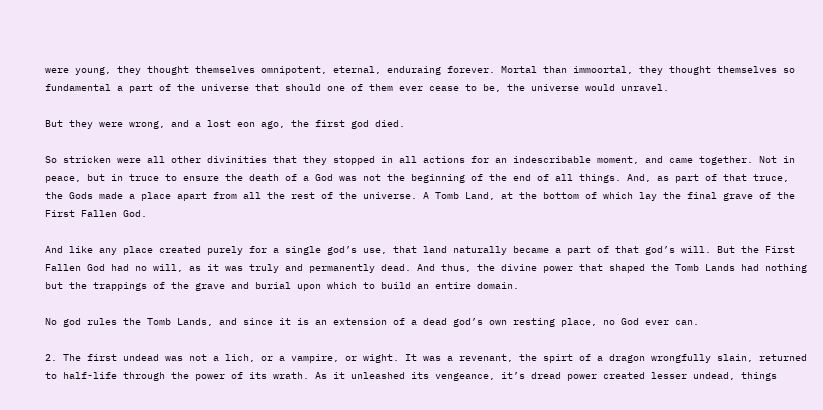were young, they thought themselves omnipotent, eternal, enduraing forever. Mortal than immoortal, they thought themselves so fundamental a part of the universe that should one of them ever cease to be, the universe would unravel.

But they were wrong, and a lost eon ago, the first god died.

So stricken were all other divinities that they stopped in all actions for an indescribable moment, and came together. Not in peace, but in truce to ensure the death of a God was not the beginning of the end of all things. And, as part of that truce, the Gods made a place apart from all the rest of the universe. A Tomb Land, at the bottom of which lay the final grave of the First Fallen God.

And like any place created purely for a single god’s use, that land naturally became a part of that god’s will. But the First Fallen God had no will, as it was truly and permanently dead. And thus, the divine power that shaped the Tomb Lands had nothing but the trappings of the grave and burial upon which to build an entire domain.

No god rules the Tomb Lands, and since it is an extension of a dead god’s own resting place, no God ever can.

2. The first undead was not a lich, or a vampire, or wight. It was a revenant, the spirt of a dragon wrongfully slain, returned to half-life through the power of its wrath. As it unleashed its vengeance, it’s dread power created lesser undead, things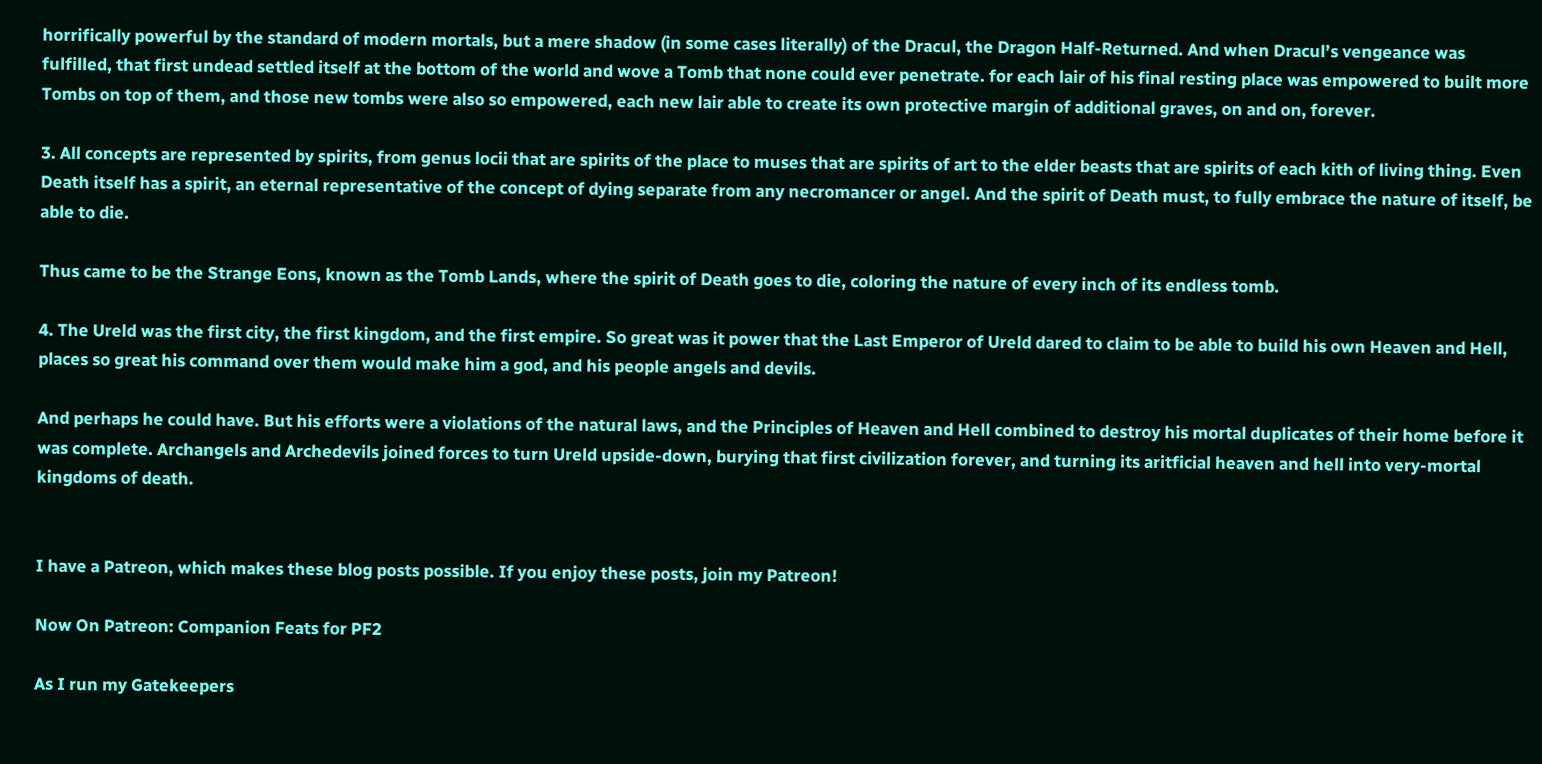horrifically powerful by the standard of modern mortals, but a mere shadow (in some cases literally) of the Dracul, the Dragon Half-Returned. And when Dracul’s vengeance was fulfilled, that first undead settled itself at the bottom of the world and wove a Tomb that none could ever penetrate. for each lair of his final resting place was empowered to built more Tombs on top of them, and those new tombs were also so empowered, each new lair able to create its own protective margin of additional graves, on and on, forever.

3. All concepts are represented by spirits, from genus locii that are spirits of the place to muses that are spirits of art to the elder beasts that are spirits of each kith of living thing. Even Death itself has a spirit, an eternal representative of the concept of dying separate from any necromancer or angel. And the spirit of Death must, to fully embrace the nature of itself, be able to die.

Thus came to be the Strange Eons, known as the Tomb Lands, where the spirit of Death goes to die, coloring the nature of every inch of its endless tomb.

4. The Ureld was the first city, the first kingdom, and the first empire. So great was it power that the Last Emperor of Ureld dared to claim to be able to build his own Heaven and Hell, places so great his command over them would make him a god, and his people angels and devils.

And perhaps he could have. But his efforts were a violations of the natural laws, and the Principles of Heaven and Hell combined to destroy his mortal duplicates of their home before it was complete. Archangels and Archedevils joined forces to turn Ureld upside-down, burying that first civilization forever, and turning its aritficial heaven and hell into very-mortal kingdoms of death.


I have a Patreon, which makes these blog posts possible. If you enjoy these posts, join my Patreon!

Now On Patreon: Companion Feats for PF2

As I run my Gatekeepers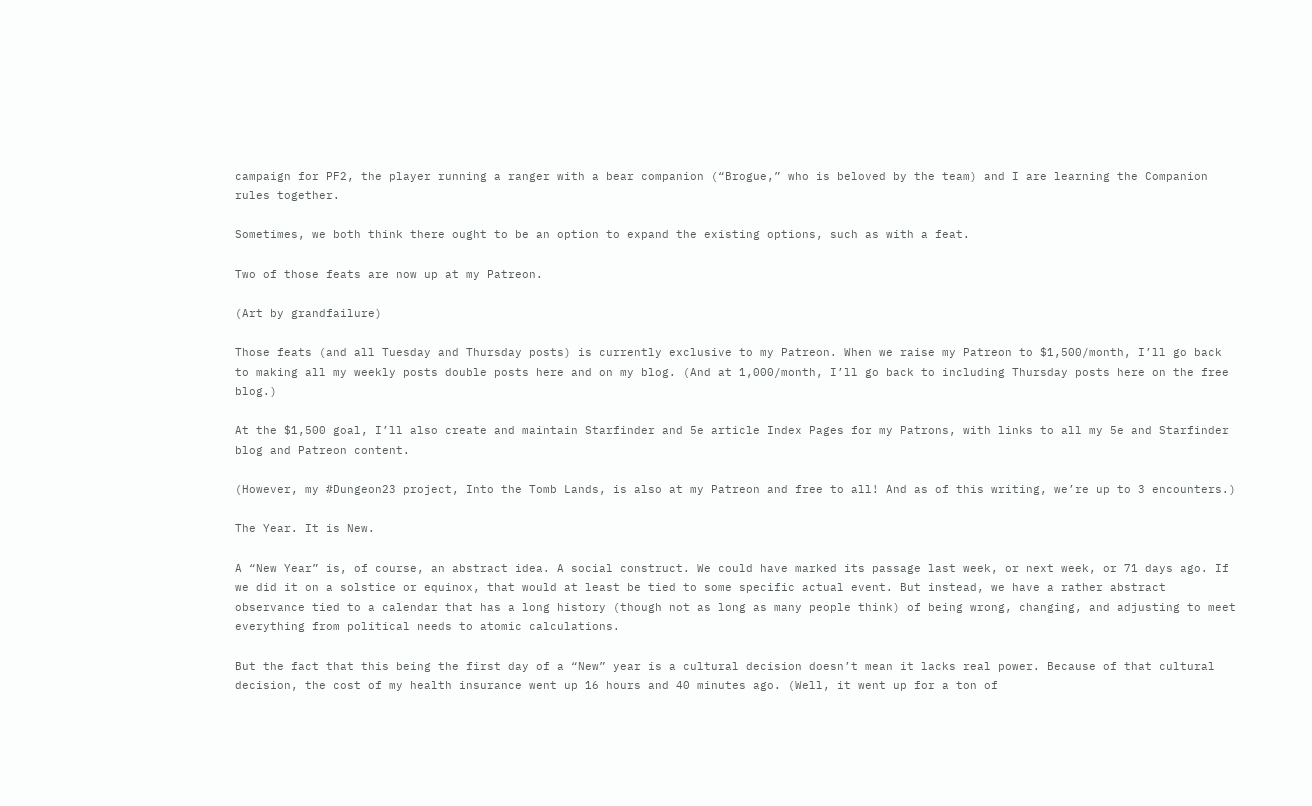campaign for PF2, the player running a ranger with a bear companion (“Brogue,” who is beloved by the team) and I are learning the Companion rules together.

Sometimes, we both think there ought to be an option to expand the existing options, such as with a feat.

Two of those feats are now up at my Patreon.

(Art by grandfailure)

Those feats (and all Tuesday and Thursday posts) is currently exclusive to my Patreon. When we raise my Patreon to $1,500/month, I’ll go back to making all my weekly posts double posts here and on my blog. (And at 1,000/month, I’ll go back to including Thursday posts here on the free blog.)

At the $1,500 goal, I’ll also create and maintain Starfinder and 5e article Index Pages for my Patrons, with links to all my 5e and Starfinder blog and Patreon content.

(However, my #Dungeon23 project, Into the Tomb Lands, is also at my Patreon and free to all! And as of this writing, we’re up to 3 encounters.)

The Year. It is New.

A “New Year” is, of course, an abstract idea. A social construct. We could have marked its passage last week, or next week, or 71 days ago. If we did it on a solstice or equinox, that would at least be tied to some specific actual event. But instead, we have a rather abstract observance tied to a calendar that has a long history (though not as long as many people think) of being wrong, changing, and adjusting to meet everything from political needs to atomic calculations.

But the fact that this being the first day of a “New” year is a cultural decision doesn’t mean it lacks real power. Because of that cultural decision, the cost of my health insurance went up 16 hours and 40 minutes ago. (Well, it went up for a ton of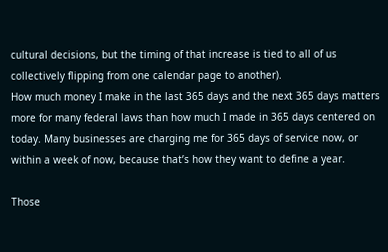cultural decisions, but the timing of that increase is tied to all of us collectively flipping from one calendar page to another).
How much money I make in the last 365 days and the next 365 days matters more for many federal laws than how much I made in 365 days centered on today. Many businesses are charging me for 365 days of service now, or within a week of now, because that’s how they want to define a year.

Those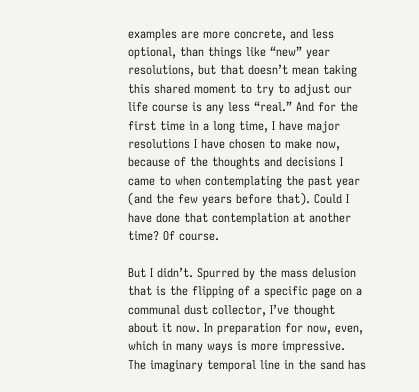examples are more concrete, and less optional, than things like “new” year resolutions, but that doesn’t mean taking this shared moment to try to adjust our life course is any less “real.” And for the first time in a long time, I have major resolutions I have chosen to make now, because of the thoughts and decisions I came to when contemplating the past year (and the few years before that). Could I have done that contemplation at another time? Of course.

But I didn’t. Spurred by the mass delusion that is the flipping of a specific page on a communal dust collector, I’ve thought about it now. In preparation for now, even, which in many ways is more impressive. The imaginary temporal line in the sand has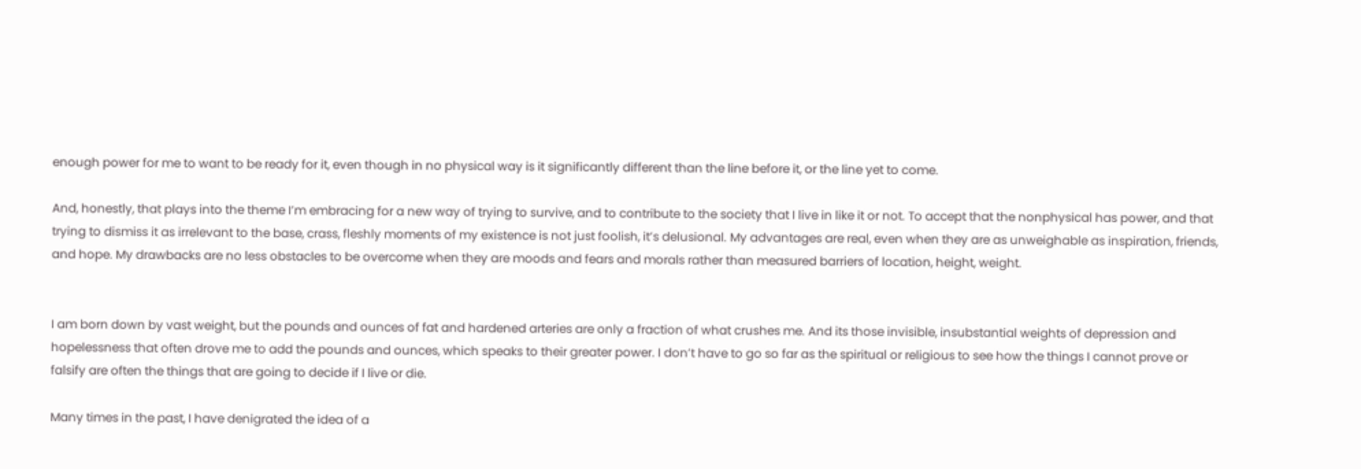enough power for me to want to be ready for it, even though in no physical way is it significantly different than the line before it, or the line yet to come.

And, honestly, that plays into the theme I’m embracing for a new way of trying to survive, and to contribute to the society that I live in like it or not. To accept that the nonphysical has power, and that trying to dismiss it as irrelevant to the base, crass, fleshly moments of my existence is not just foolish, it’s delusional. My advantages are real, even when they are as unweighable as inspiration, friends, and hope. My drawbacks are no less obstacles to be overcome when they are moods and fears and morals rather than measured barriers of location, height, weight.


I am born down by vast weight, but the pounds and ounces of fat and hardened arteries are only a fraction of what crushes me. And its those invisible, insubstantial weights of depression and hopelessness that often drove me to add the pounds and ounces, which speaks to their greater power. I don’t have to go so far as the spiritual or religious to see how the things I cannot prove or falsify are often the things that are going to decide if I live or die.

Many times in the past, I have denigrated the idea of a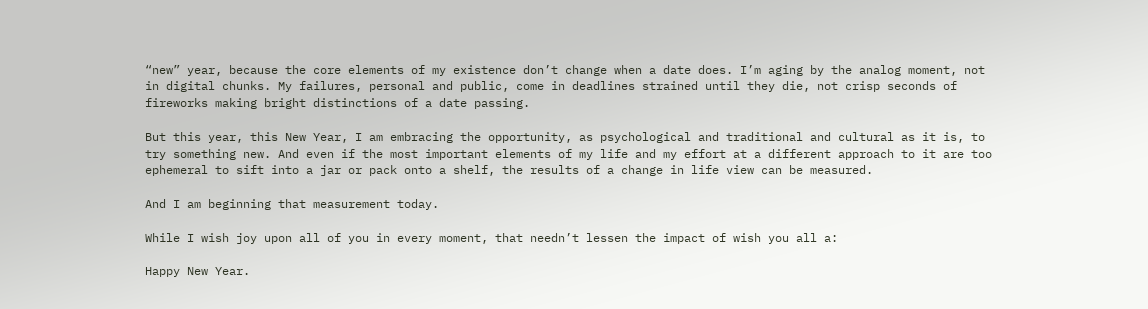“new” year, because the core elements of my existence don’t change when a date does. I’m aging by the analog moment, not in digital chunks. My failures, personal and public, come in deadlines strained until they die, not crisp seconds of fireworks making bright distinctions of a date passing.

But this year, this New Year, I am embracing the opportunity, as psychological and traditional and cultural as it is, to try something new. And even if the most important elements of my life and my effort at a different approach to it are too ephemeral to sift into a jar or pack onto a shelf, the results of a change in life view can be measured.

And I am beginning that measurement today.

While I wish joy upon all of you in every moment, that needn’t lessen the impact of wish you all a:

Happy New Year.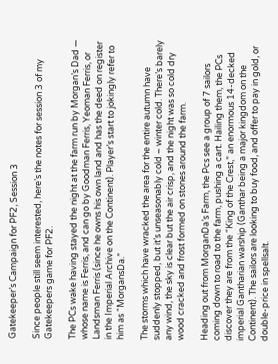Gatekeeper’s Campaign for PF2, Session 3

Since people still seem interested, here’s the notes for session 3 of my Gatekeepers game for PF2.

The PCs wake having stayed the night at the farm run by Morgan’s Dad — whose name is Ferris, and can go by Goodman Ferris, Yeoman Ferris, or Landsman Ferris (since he owns his own land and has the deed on register in the Imperial Archive on the Continent). Player’s start to jokingly refer to him as “MorgansDa.”

The storms which have wracked the area for the entire autumn have suddenly stopped, but it’s unseasonably cold – winter cold. There’s barely any wind, the sky is clear but the air crisp, and the night was so cold dry wood cracked and frost formed on stones around the farm.

Heading out from MorganDa’s Farm, the Pcs see a group of 7 sailors coming down to road to the farm, pushing a cart. Hailing them, the PCs discover they are from the “King of the Crest,” an enormous 14-decked imperial Gantharian warship (Ganthar being a major kingdom on the Continent). The sailors are looking to buy food, and offer to pay in gold, or double-price in spellsalt.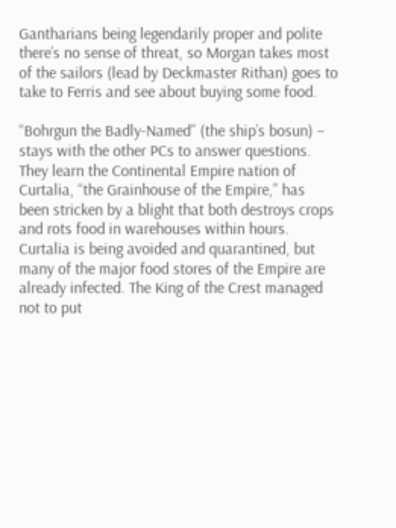Gantharians being legendarily proper and polite there’s no sense of threat, so Morgan takes most of the sailors (lead by Deckmaster Rithan) goes to take to Ferris and see about buying some food.

“Bohrgun the Badly-Named” (the ship’s bosun) – stays with the other PCs to answer questions. They learn the Continental Empire nation of Curtalia, “the Grainhouse of the Empire,” has been stricken by a blight that both destroys crops and rots food in warehouses within hours. Curtalia is being avoided and quarantined, but many of the major food stores of the Empire are already infected. The King of the Crest managed not to put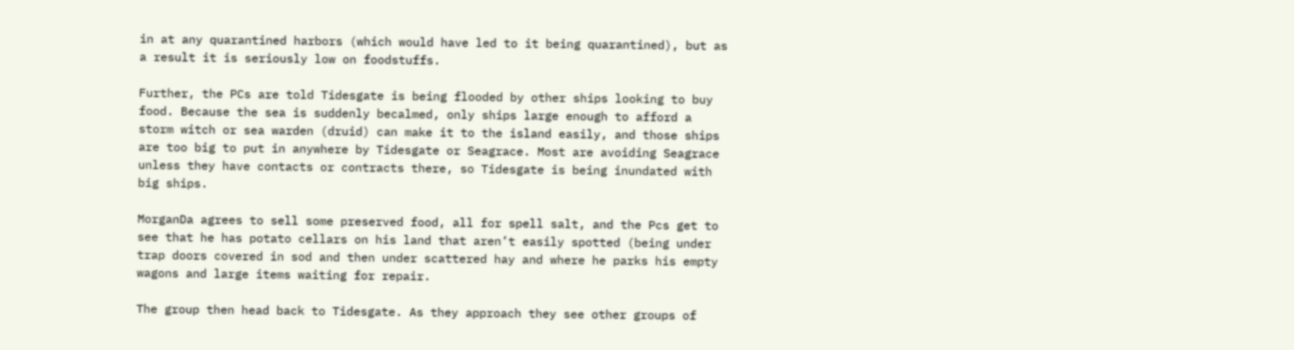in at any quarantined harbors (which would have led to it being quarantined), but as a result it is seriously low on foodstuffs.

Further, the PCs are told Tidesgate is being flooded by other ships looking to buy food. Because the sea is suddenly becalmed, only ships large enough to afford a storm witch or sea warden (druid) can make it to the island easily, and those ships are too big to put in anywhere by Tidesgate or Seagrace. Most are avoiding Seagrace unless they have contacts or contracts there, so Tidesgate is being inundated with big ships.

MorganDa agrees to sell some preserved food, all for spell salt, and the Pcs get to see that he has potato cellars on his land that aren’t easily spotted (being under trap doors covered in sod and then under scattered hay and where he parks his empty wagons and large items waiting for repair.

The group then head back to Tidesgate. As they approach they see other groups of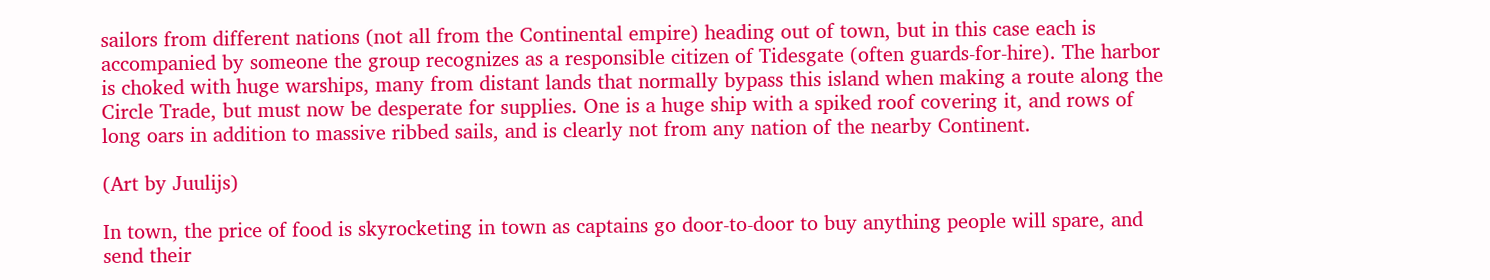sailors from different nations (not all from the Continental empire) heading out of town, but in this case each is accompanied by someone the group recognizes as a responsible citizen of Tidesgate (often guards-for-hire). The harbor is choked with huge warships, many from distant lands that normally bypass this island when making a route along the Circle Trade, but must now be desperate for supplies. One is a huge ship with a spiked roof covering it, and rows of long oars in addition to massive ribbed sails, and is clearly not from any nation of the nearby Continent.

(Art by Juulijs)

In town, the price of food is skyrocketing in town as captains go door-to-door to buy anything people will spare, and send their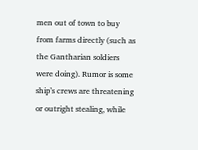men out of town to buy from farms directly (such as the Gantharian soldiers were doing). Rumor is some ship’s crews are threatening or outright stealing, while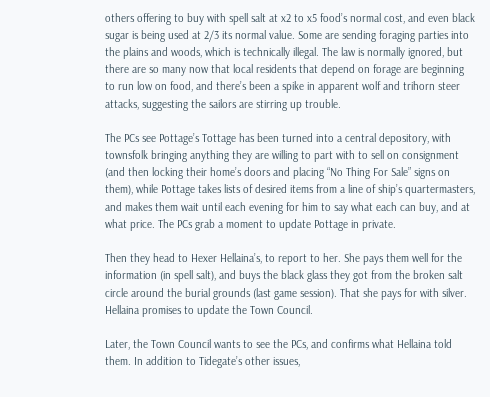others offering to buy with spell salt at x2 to x5 food’s normal cost, and even black sugar is being used at 2/3 its normal value. Some are sending foraging parties into the plains and woods, which is technically illegal. The law is normally ignored, but there are so many now that local residents that depend on forage are beginning to run low on food, and there’s been a spike in apparent wolf and trihorn steer attacks, suggesting the sailors are stirring up trouble.

The PCs see Pottage’s Tottage has been turned into a central depository, with townsfolk bringing anything they are willing to part with to sell on consignment (and then locking their home’s doors and placing “No Thing For Sale” signs on them), while Pottage takes lists of desired items from a line of ship’s quartermasters, and makes them wait until each evening for him to say what each can buy, and at what price. The PCs grab a moment to update Pottage in private.

Then they head to Hexer Hellaina’s, to report to her. She pays them well for the information (in spell salt), and buys the black glass they got from the broken salt circle around the burial grounds (last game session). That she pays for with silver. Hellaina promises to update the Town Council.

Later, the Town Council wants to see the PCs, and confirms what Hellaina told them. In addition to Tidegate’s other issues,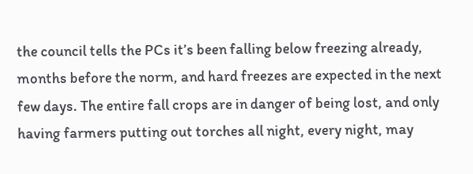the council tells the PCs it’s been falling below freezing already, months before the norm, and hard freezes are expected in the next few days. The entire fall crops are in danger of being lost, and only having farmers putting out torches all night, every night, may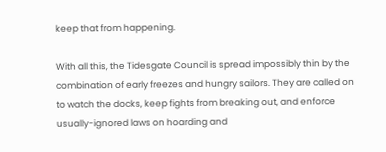keep that from happening.

With all this, the Tidesgate Council is spread impossibly thin by the combination of early freezes and hungry sailors. They are called on to watch the docks, keep fights from breaking out, and enforce usually-ignored laws on hoarding and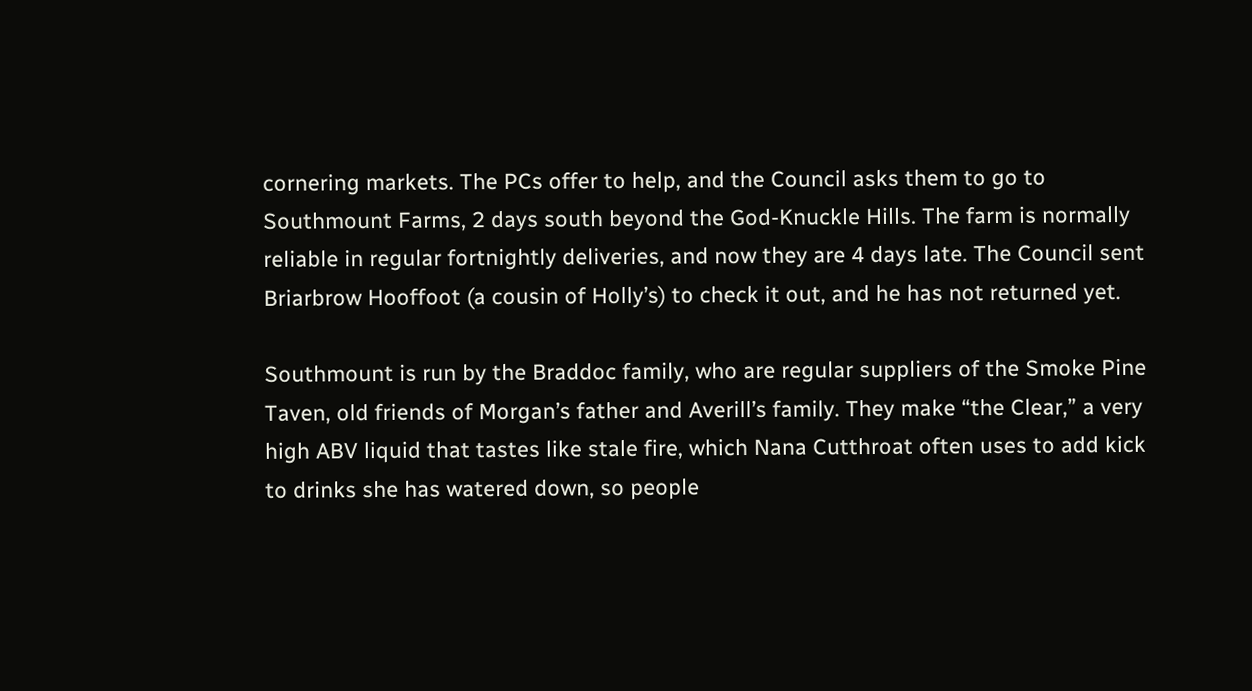cornering markets. The PCs offer to help, and the Council asks them to go to Southmount Farms, 2 days south beyond the God-Knuckle Hills. The farm is normally reliable in regular fortnightly deliveries, and now they are 4 days late. The Council sent Briarbrow Hooffoot (a cousin of Holly’s) to check it out, and he has not returned yet.

Southmount is run by the Braddoc family, who are regular suppliers of the Smoke Pine Taven, old friends of Morgan’s father and Averill’s family. They make “the Clear,” a very high ABV liquid that tastes like stale fire, which Nana Cutthroat often uses to add kick to drinks she has watered down, so people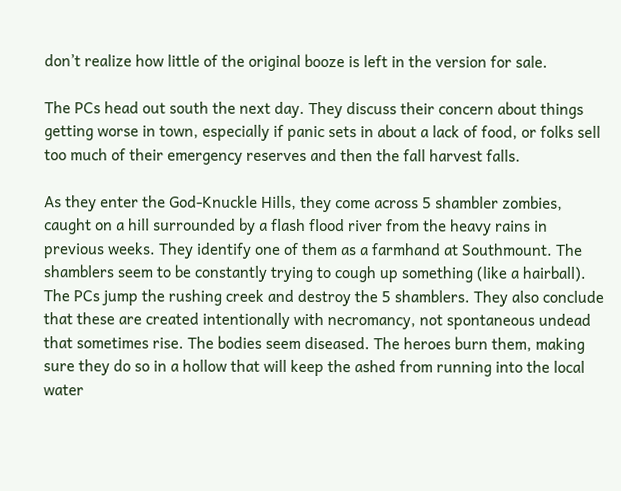don’t realize how little of the original booze is left in the version for sale.

The PCs head out south the next day. They discuss their concern about things getting worse in town, especially if panic sets in about a lack of food, or folks sell too much of their emergency reserves and then the fall harvest falls.

As they enter the God-Knuckle Hills, they come across 5 shambler zombies, caught on a hill surrounded by a flash flood river from the heavy rains in previous weeks. They identify one of them as a farmhand at Southmount. The shamblers seem to be constantly trying to cough up something (like a hairball). The PCs jump the rushing creek and destroy the 5 shamblers. They also conclude that these are created intentionally with necromancy, not spontaneous undead that sometimes rise. The bodies seem diseased. The heroes burn them, making sure they do so in a hollow that will keep the ashed from running into the local water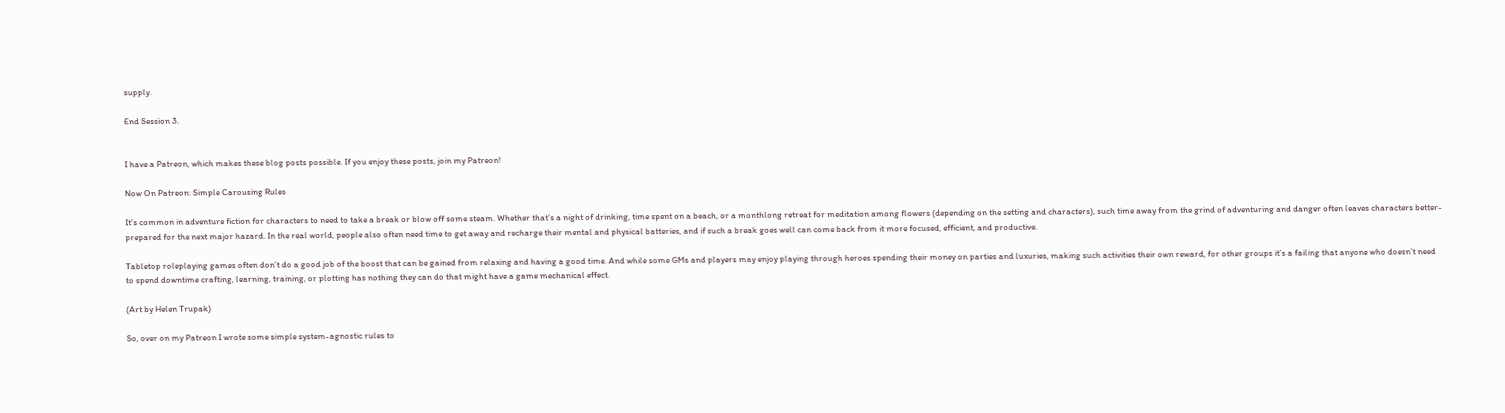supply.

End Session 3.


I have a Patreon, which makes these blog posts possible. If you enjoy these posts, join my Patreon!

Now On Patreon: Simple Carousing Rules

It’s common in adventure fiction for characters to need to take a break or blow off some steam. Whether that’s a night of drinking, time spent on a beach, or a monthlong retreat for meditation among flowers (depending on the setting and characters), such time away from the grind of adventuring and danger often leaves characters better-prepared for the next major hazard. In the real world, people also often need time to get away and recharge their mental and physical batteries, and if such a break goes well can come back from it more focused, efficient, and productive.

Tabletop roleplaying games often don’t do a good job of the boost that can be gained from relaxing and having a good time. And while some GMs and players may enjoy playing through heroes spending their money on parties and luxuries, making such activities their own reward, for other groups it’s a failing that anyone who doesn’t need to spend downtime crafting, learning, training, or plotting has nothing they can do that might have a game mechanical effect.

(Art by Helen Trupak)

So, over on my Patreon I wrote some simple system-agnostic rules to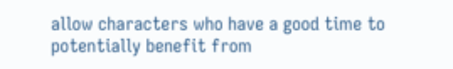allow characters who have a good time to potentially benefit from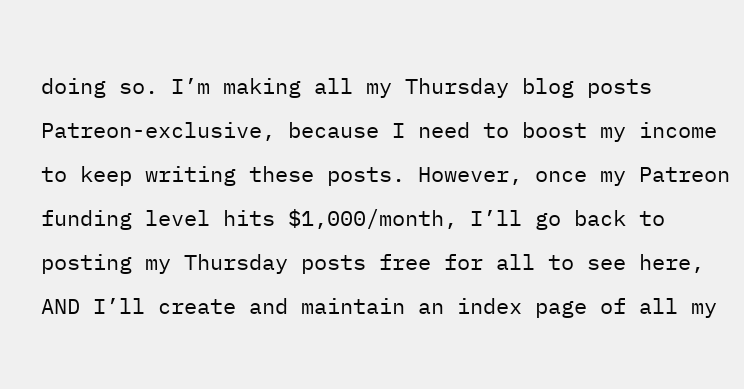doing so. I’m making all my Thursday blog posts Patreon-exclusive, because I need to boost my income to keep writing these posts. However, once my Patreon funding level hits $1,000/month, I’ll go back to posting my Thursday posts free for all to see here, AND I’ll create and maintain an index page of all my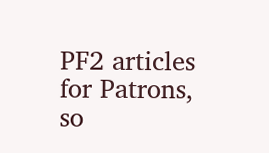PF2 articles for Patrons, so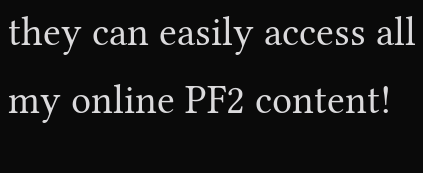they can easily access all my online PF2 content!